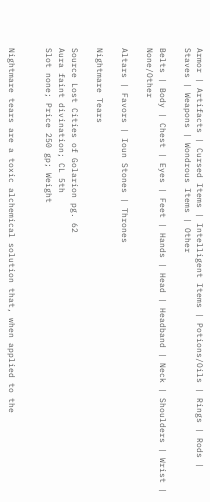Armor | Artifacts | Cursed Items | Intelligent Items | Potions/Oils | Rings | Rods | Staves | Weapons | Wondrous Items | Other

Belts | Body | Chest | Eyes | Feet | Hands | Head | Headband | Neck | Shoulders | Wrist | None/Other

Altars | Favors | Ioun Stones | Thrones

Nightmare Tears

Source Lost Cities of Golarion pg. 62
Aura faint divination; CL 5th
Slot none; Price 250 gp; Weight


Nightmare tears are a toxic alchemical solution that, when applied to the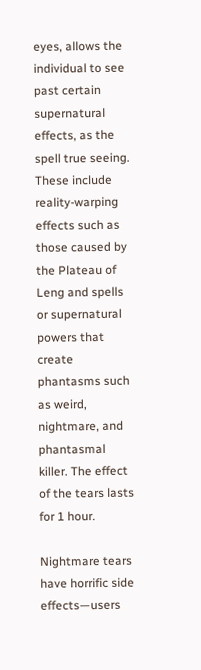eyes, allows the individual to see past certain supernatural effects, as the spell true seeing. These include reality-warping effects such as those caused by the Plateau of Leng and spells or supernatural powers that create phantasms such as weird, nightmare, and phantasmal killer. The effect of the tears lasts for 1 hour.

Nightmare tears have horrific side effects—users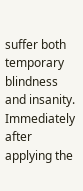suffer both temporary blindness and insanity. Immediately after applying the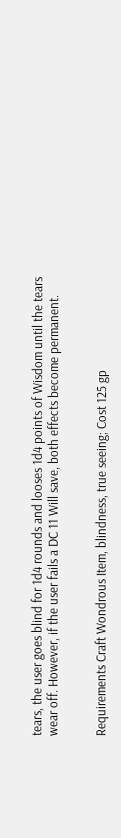tears, the user goes blind for 1d4 rounds and looses 1d4 points of Wisdom until the tears wear off. However, if the user fails a DC 11 Will save, both effects become permanent.


Requirements Craft Wondrous Item, blindness, true seeing; Cost 125 gp